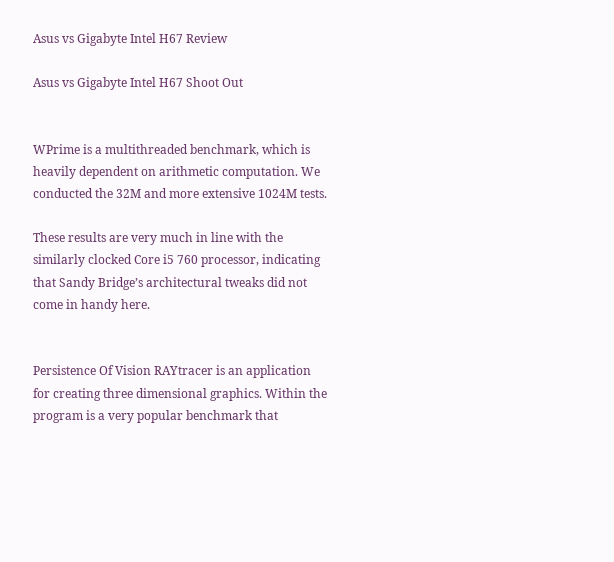Asus vs Gigabyte Intel H67 Review

Asus vs Gigabyte Intel H67 Shoot Out


WPrime is a multithreaded benchmark, which is heavily dependent on arithmetic computation. We conducted the 32M and more extensive 1024M tests.

These results are very much in line with the similarly clocked Core i5 760 processor, indicating that Sandy Bridge’s architectural tweaks did not come in handy here.


Persistence Of Vision RAYtracer is an application for creating three dimensional graphics. Within the program is a very popular benchmark that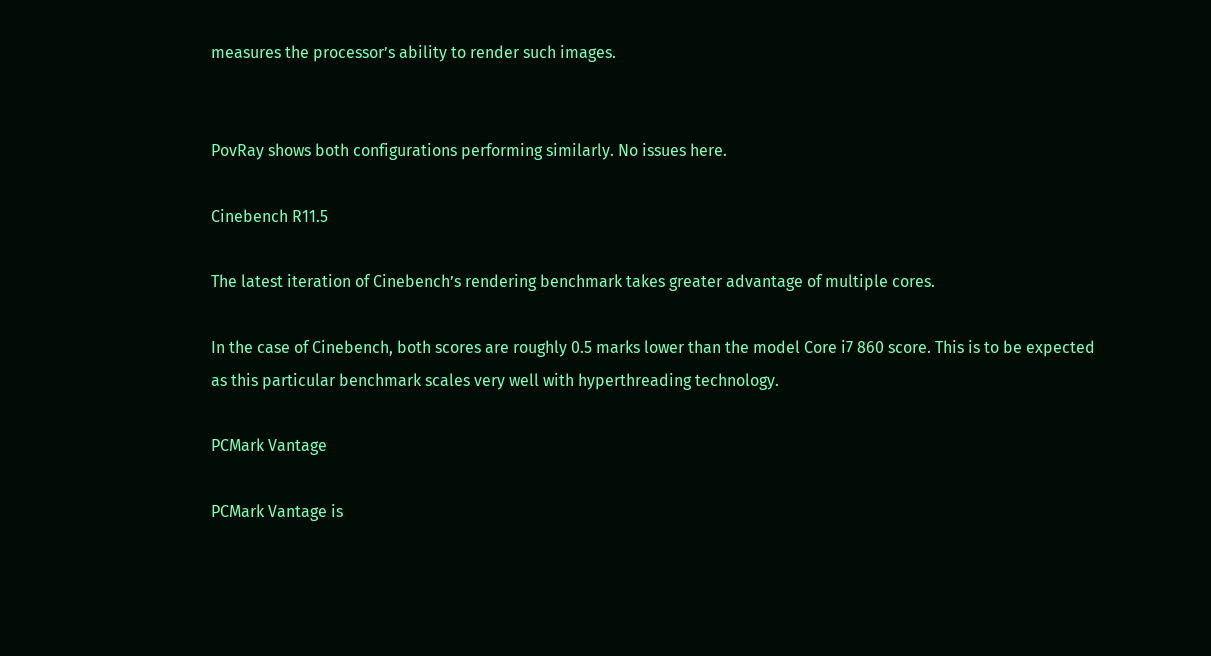measures the processor’s ability to render such images.


PovRay shows both configurations performing similarly. No issues here.

Cinebench R11.5

The latest iteration of Cinebench’s rendering benchmark takes greater advantage of multiple cores.

In the case of Cinebench, both scores are roughly 0.5 marks lower than the model Core i7 860 score. This is to be expected as this particular benchmark scales very well with hyperthreading technology.

PCMark Vantage

PCMark Vantage is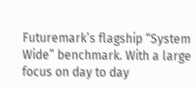Futuremark’s flagship “System Wide” benchmark. With a large focus on day to day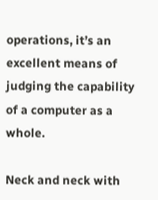operations, it’s an excellent means of judging the capability of a computer as a whole.

Neck and neck with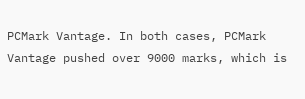PCMark Vantage. In both cases, PCMark Vantage pushed over 9000 marks, which is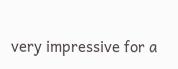very impressive for a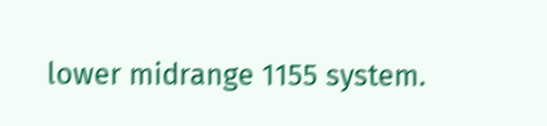lower midrange 1155 system.